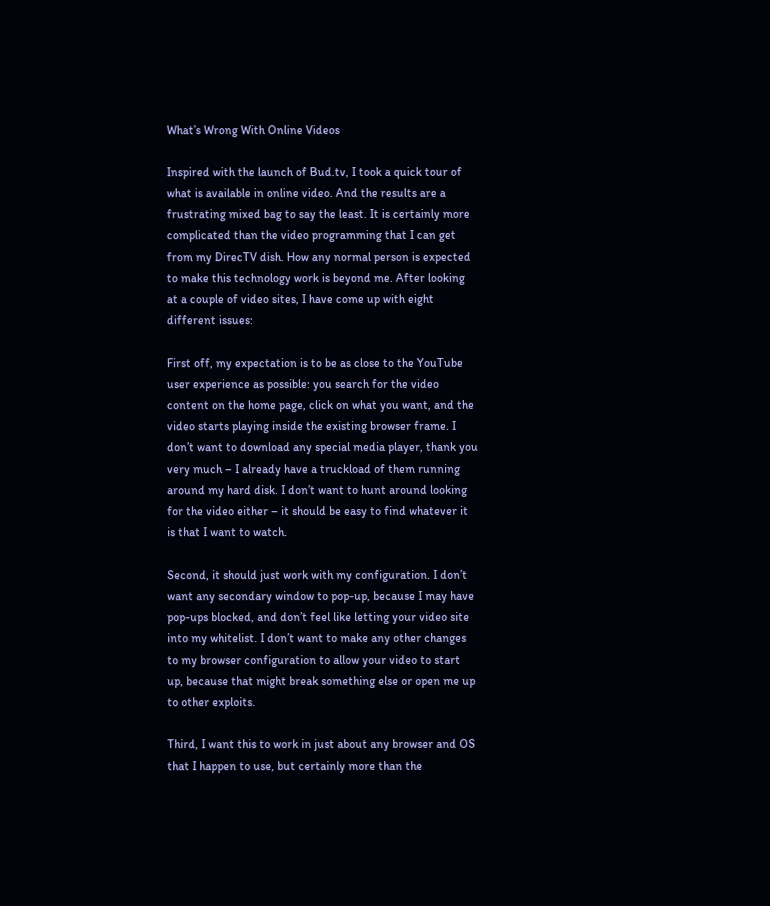What’s Wrong With Online Videos

Inspired with the launch of Bud.tv, I took a quick tour of what is available in online video. And the results are a frustrating mixed bag to say the least. It is certainly more complicated than the video programming that I can get from my DirecTV dish. How any normal person is expected to make this technology work is beyond me. After looking at a couple of video sites, I have come up with eight different issues:

First off, my expectation is to be as close to the YouTube user experience as possible: you search for the video content on the home page, click on what you want, and the video starts playing inside the existing browser frame. I don’t want to download any special media player, thank you very much – I already have a truckload of them running around my hard disk. I don’t want to hunt around looking for the video either – it should be easy to find whatever it is that I want to watch.

Second, it should just work with my configuration. I don’t want any secondary window to pop-up, because I may have pop-ups blocked, and don’t feel like letting your video site into my whitelist. I don’t want to make any other changes to my browser configuration to allow your video to start up, because that might break something else or open me up to other exploits.

Third, I want this to work in just about any browser and OS that I happen to use, but certainly more than the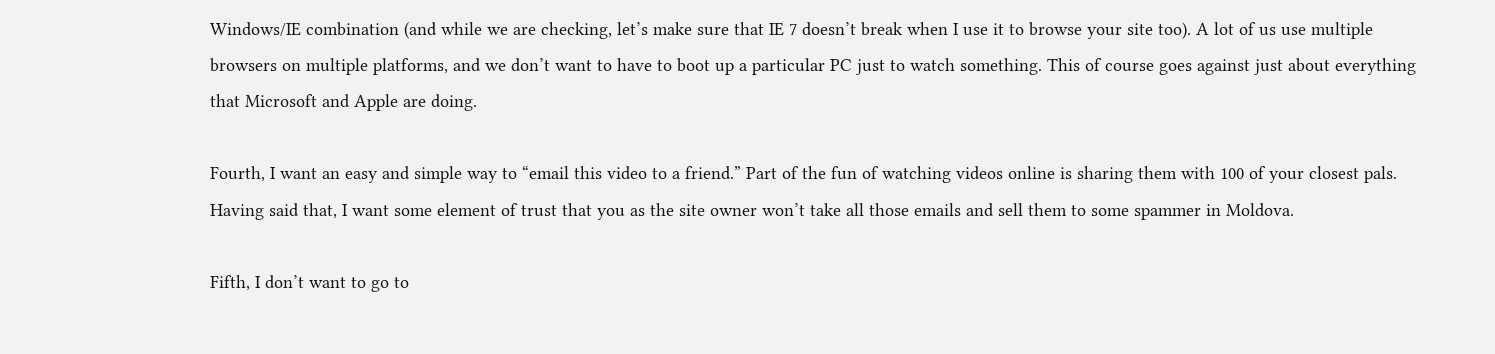Windows/IE combination (and while we are checking, let’s make sure that IE 7 doesn’t break when I use it to browse your site too). A lot of us use multiple browsers on multiple platforms, and we don’t want to have to boot up a particular PC just to watch something. This of course goes against just about everything that Microsoft and Apple are doing.

Fourth, I want an easy and simple way to “email this video to a friend.” Part of the fun of watching videos online is sharing them with 100 of your closest pals. Having said that, I want some element of trust that you as the site owner won’t take all those emails and sell them to some spammer in Moldova.

Fifth, I don’t want to go to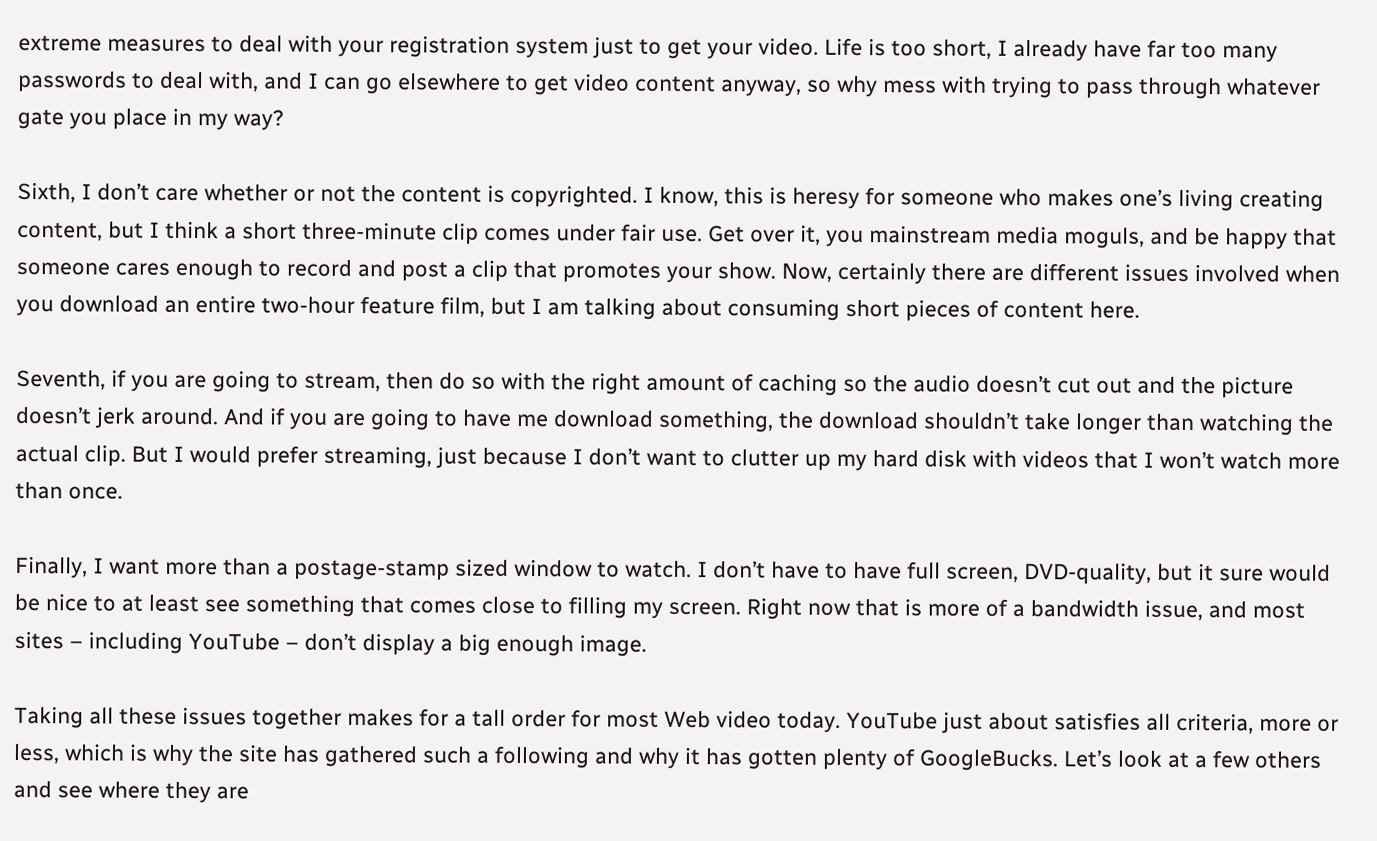extreme measures to deal with your registration system just to get your video. Life is too short, I already have far too many passwords to deal with, and I can go elsewhere to get video content anyway, so why mess with trying to pass through whatever gate you place in my way?

Sixth, I don’t care whether or not the content is copyrighted. I know, this is heresy for someone who makes one’s living creating content, but I think a short three-minute clip comes under fair use. Get over it, you mainstream media moguls, and be happy that someone cares enough to record and post a clip that promotes your show. Now, certainly there are different issues involved when you download an entire two-hour feature film, but I am talking about consuming short pieces of content here.

Seventh, if you are going to stream, then do so with the right amount of caching so the audio doesn’t cut out and the picture doesn’t jerk around. And if you are going to have me download something, the download shouldn’t take longer than watching the actual clip. But I would prefer streaming, just because I don’t want to clutter up my hard disk with videos that I won’t watch more than once.

Finally, I want more than a postage-stamp sized window to watch. I don’t have to have full screen, DVD-quality, but it sure would be nice to at least see something that comes close to filling my screen. Right now that is more of a bandwidth issue, and most sites – including YouTube – don’t display a big enough image.

Taking all these issues together makes for a tall order for most Web video today. YouTube just about satisfies all criteria, more or less, which is why the site has gathered such a following and why it has gotten plenty of GoogleBucks. Let’s look at a few others and see where they are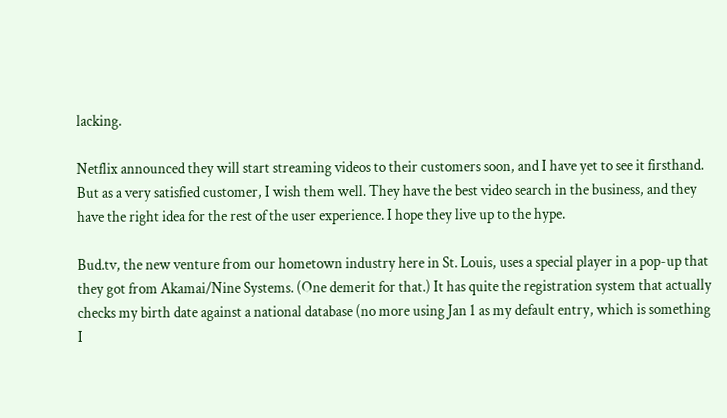lacking.

Netflix announced they will start streaming videos to their customers soon, and I have yet to see it firsthand. But as a very satisfied customer, I wish them well. They have the best video search in the business, and they have the right idea for the rest of the user experience. I hope they live up to the hype.

Bud.tv, the new venture from our hometown industry here in St. Louis, uses a special player in a pop-up that they got from Akamai/Nine Systems. (One demerit for that.) It has quite the registration system that actually checks my birth date against a national database (no more using Jan 1 as my default entry, which is something I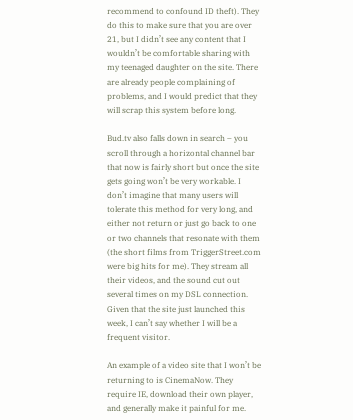recommend to confound ID theft). They do this to make sure that you are over 21, but I didn’t see any content that I wouldn’t be comfortable sharing with my teenaged daughter on the site. There are already people complaining of problems, and I would predict that they will scrap this system before long.

Bud.tv also falls down in search – you scroll through a horizontal channel bar that now is fairly short but once the site gets going won’t be very workable. I don’t imagine that many users will tolerate this method for very long, and either not return or just go back to one or two channels that resonate with them (the short films from TriggerStreet.com were big hits for me). They stream all their videos, and the sound cut out several times on my DSL connection. Given that the site just launched this week, I can’t say whether I will be a frequent visitor.

An example of a video site that I won’t be returning to is CinemaNow. They require IE, download their own player, and generally make it painful for me.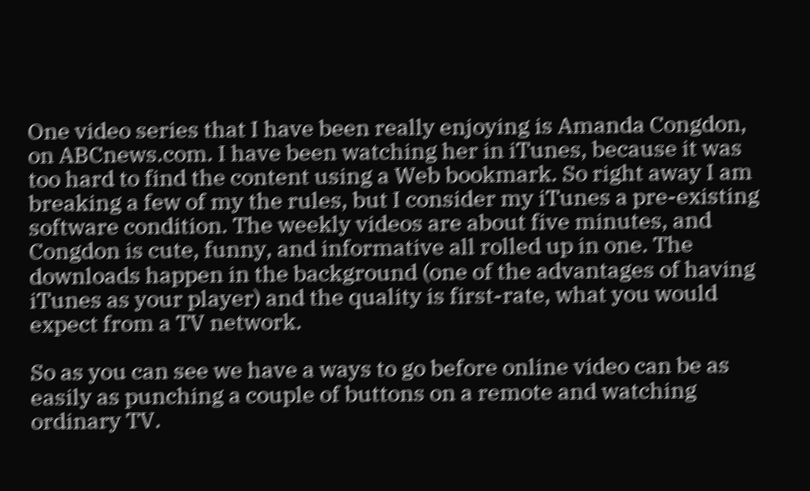One video series that I have been really enjoying is Amanda Congdon, on ABCnews.com. I have been watching her in iTunes, because it was too hard to find the content using a Web bookmark. So right away I am breaking a few of my the rules, but I consider my iTunes a pre-existing software condition. The weekly videos are about five minutes, and Congdon is cute, funny, and informative all rolled up in one. The downloads happen in the background (one of the advantages of having iTunes as your player) and the quality is first-rate, what you would expect from a TV network.

So as you can see we have a ways to go before online video can be as easily as punching a couple of buttons on a remote and watching ordinary TV.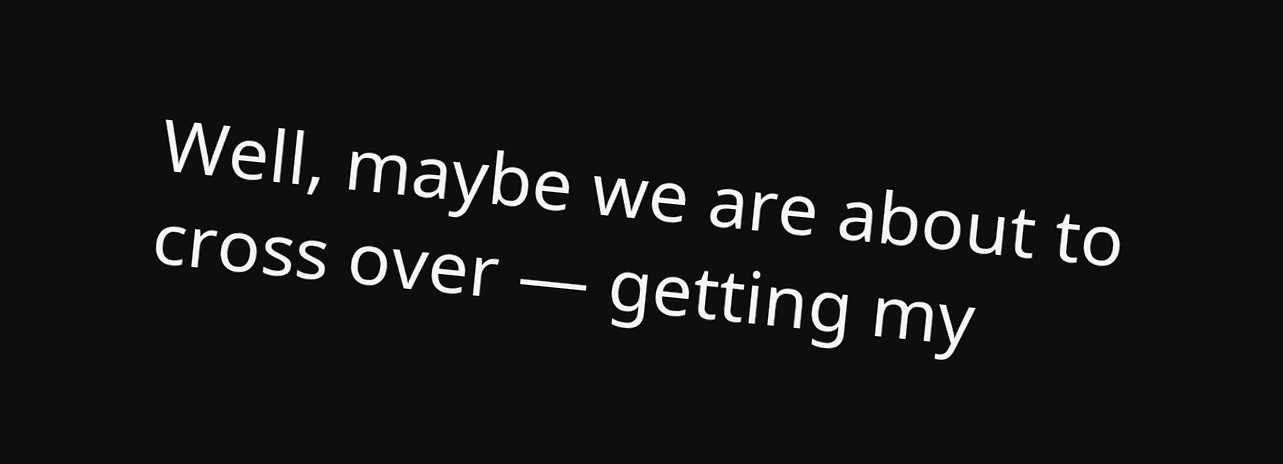Well, maybe we are about to cross over — getting my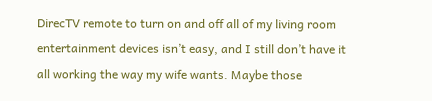DirecTV remote to turn on and off all of my living room entertainment devices isn’t easy, and I still don’t have it all working the way my wife wants. Maybe those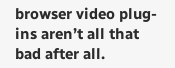browser video plug-ins aren’t all that bad after all.